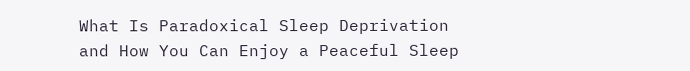What Is Paradoxical Sleep Deprivation and How You Can Enjoy a Peaceful Sleep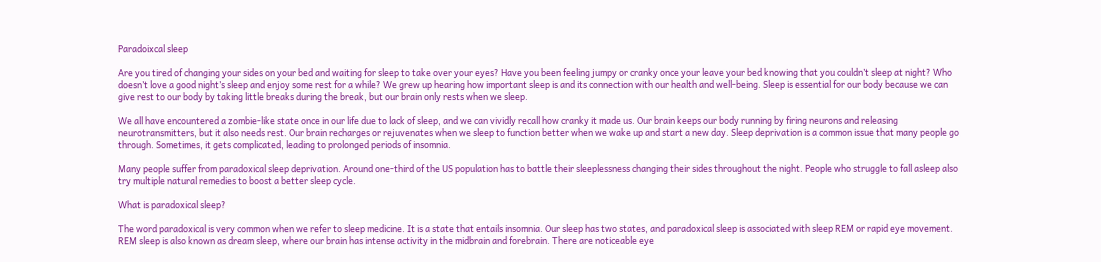Paradoixcal sleep

Are you tired of changing your sides on your bed and waiting for sleep to take over your eyes? Have you been feeling jumpy or cranky once your leave your bed knowing that you couldn’t sleep at night? Who doesn’t love a good night’s sleep and enjoy some rest for a while? We grew up hearing how important sleep is and its connection with our health and well-being. Sleep is essential for our body because we can give rest to our body by taking little breaks during the break, but our brain only rests when we sleep.

We all have encountered a zombie-like state once in our life due to lack of sleep, and we can vividly recall how cranky it made us. Our brain keeps our body running by firing neurons and releasing neurotransmitters, but it also needs rest. Our brain recharges or rejuvenates when we sleep to function better when we wake up and start a new day. Sleep deprivation is a common issue that many people go through. Sometimes, it gets complicated, leading to prolonged periods of insomnia.

Many people suffer from paradoxical sleep deprivation. Around one-third of the US population has to battle their sleeplessness changing their sides throughout the night. People who struggle to fall asleep also try multiple natural remedies to boost a better sleep cycle.

What is paradoxical sleep?

The word paradoxical is very common when we refer to sleep medicine. It is a state that entails insomnia. Our sleep has two states, and paradoxical sleep is associated with sleep REM or rapid eye movement. REM sleep is also known as dream sleep, where our brain has intense activity in the midbrain and forebrain. There are noticeable eye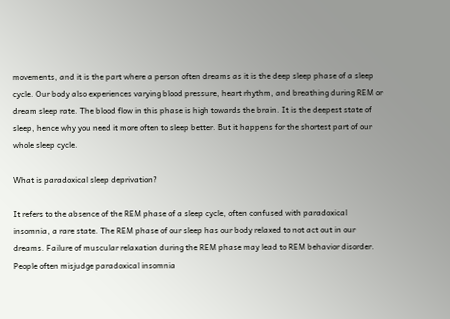movements, and it is the part where a person often dreams as it is the deep sleep phase of a sleep cycle. Our body also experiences varying blood pressure, heart rhythm, and breathing during REM or dream sleep rate. The blood flow in this phase is high towards the brain. It is the deepest state of sleep, hence why you need it more often to sleep better. But it happens for the shortest part of our whole sleep cycle.

What is paradoxical sleep deprivation?

It refers to the absence of the REM phase of a sleep cycle, often confused with paradoxical insomnia, a rare state. The REM phase of our sleep has our body relaxed to not act out in our dreams. Failure of muscular relaxation during the REM phase may lead to REM behavior disorder. People often misjudge paradoxical insomnia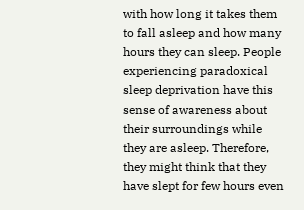with how long it takes them to fall asleep and how many hours they can sleep. People experiencing paradoxical sleep deprivation have this sense of awareness about their surroundings while they are asleep. Therefore, they might think that they have slept for few hours even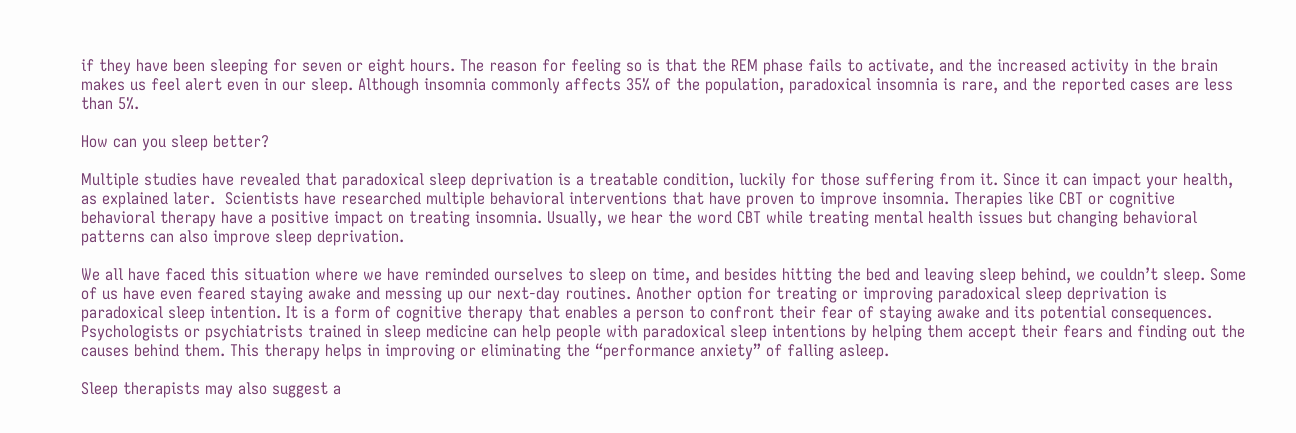if they have been sleeping for seven or eight hours. The reason for feeling so is that the REM phase fails to activate, and the increased activity in the brain makes us feel alert even in our sleep. Although insomnia commonly affects 35% of the population, paradoxical insomnia is rare, and the reported cases are less than 5%.

How can you sleep better?

Multiple studies have revealed that paradoxical sleep deprivation is a treatable condition, luckily for those suffering from it. Since it can impact your health, as explained later.  Scientists have researched multiple behavioral interventions that have proven to improve insomnia. Therapies like CBT or cognitive behavioral therapy have a positive impact on treating insomnia. Usually, we hear the word CBT while treating mental health issues but changing behavioral patterns can also improve sleep deprivation.

We all have faced this situation where we have reminded ourselves to sleep on time, and besides hitting the bed and leaving sleep behind, we couldn’t sleep. Some of us have even feared staying awake and messing up our next-day routines. Another option for treating or improving paradoxical sleep deprivation is paradoxical sleep intention. It is a form of cognitive therapy that enables a person to confront their fear of staying awake and its potential consequences. Psychologists or psychiatrists trained in sleep medicine can help people with paradoxical sleep intentions by helping them accept their fears and finding out the causes behind them. This therapy helps in improving or eliminating the “performance anxiety” of falling asleep.

Sleep therapists may also suggest a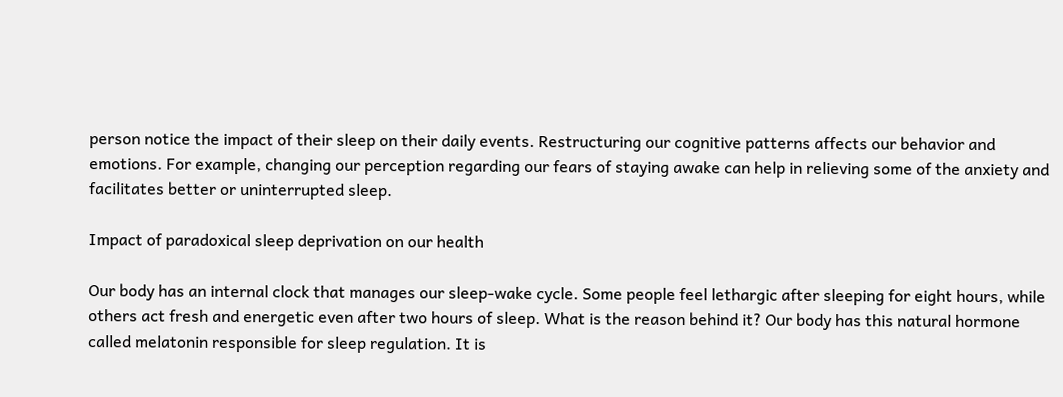person notice the impact of their sleep on their daily events. Restructuring our cognitive patterns affects our behavior and emotions. For example, changing our perception regarding our fears of staying awake can help in relieving some of the anxiety and facilitates better or uninterrupted sleep.

Impact of paradoxical sleep deprivation on our health

Our body has an internal clock that manages our sleep-wake cycle. Some people feel lethargic after sleeping for eight hours, while others act fresh and energetic even after two hours of sleep. What is the reason behind it? Our body has this natural hormone called melatonin responsible for sleep regulation. It is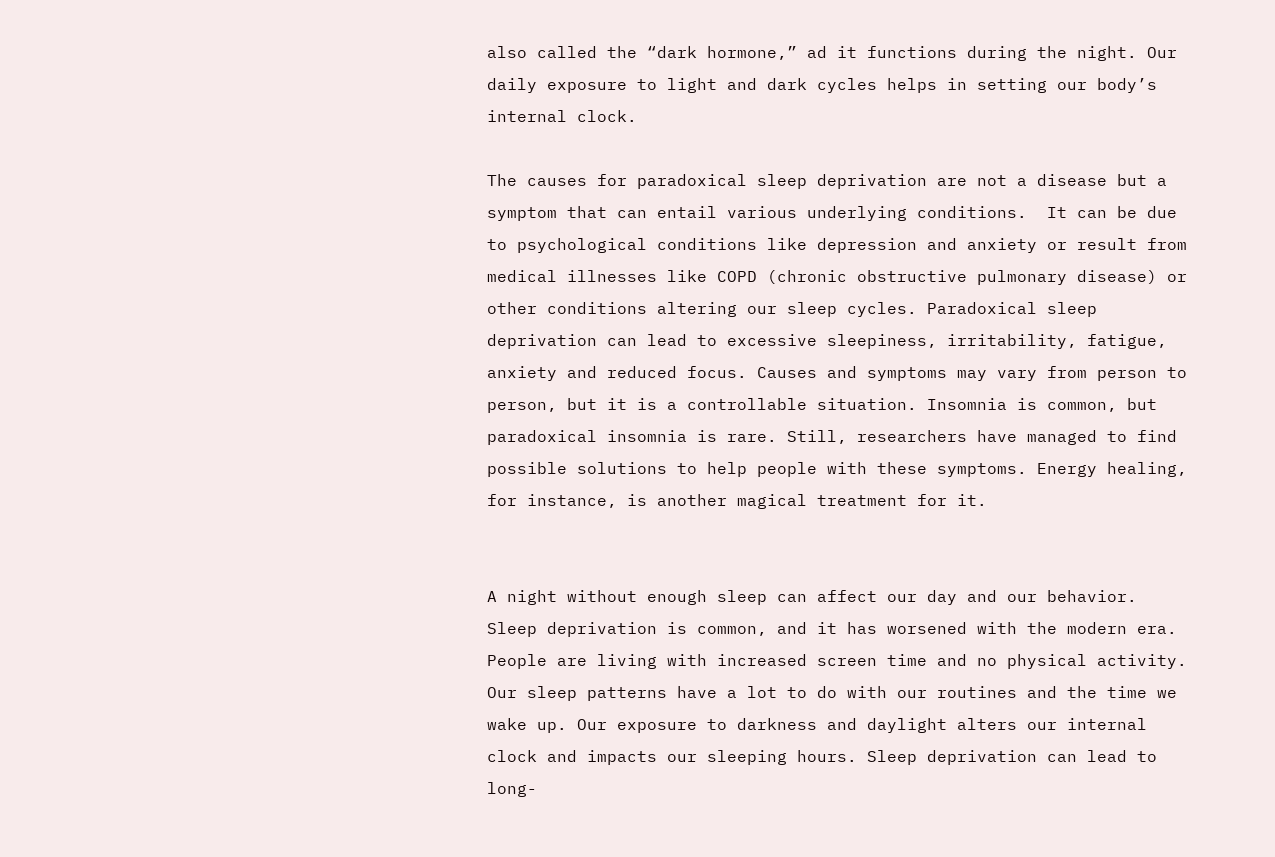also called the “dark hormone,” ad it functions during the night. Our daily exposure to light and dark cycles helps in setting our body’s internal clock.

The causes for paradoxical sleep deprivation are not a disease but a symptom that can entail various underlying conditions.  It can be due to psychological conditions like depression and anxiety or result from medical illnesses like COPD (chronic obstructive pulmonary disease) or other conditions altering our sleep cycles. Paradoxical sleep deprivation can lead to excessive sleepiness, irritability, fatigue, anxiety and reduced focus. Causes and symptoms may vary from person to person, but it is a controllable situation. Insomnia is common, but paradoxical insomnia is rare. Still, researchers have managed to find possible solutions to help people with these symptoms. Energy healing, for instance, is another magical treatment for it.


A night without enough sleep can affect our day and our behavior. Sleep deprivation is common, and it has worsened with the modern era. People are living with increased screen time and no physical activity.  Our sleep patterns have a lot to do with our routines and the time we wake up. Our exposure to darkness and daylight alters our internal clock and impacts our sleeping hours. Sleep deprivation can lead to long-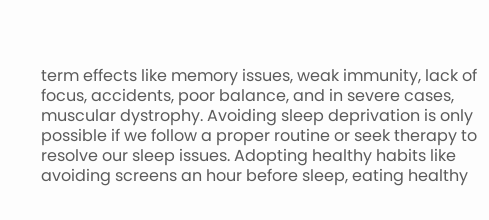term effects like memory issues, weak immunity, lack of focus, accidents, poor balance, and in severe cases, muscular dystrophy. Avoiding sleep deprivation is only possible if we follow a proper routine or seek therapy to resolve our sleep issues. Adopting healthy habits like avoiding screens an hour before sleep, eating healthy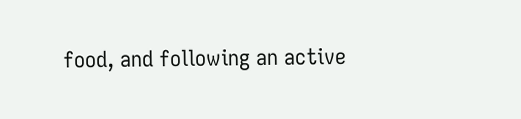food, and following an active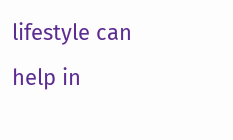lifestyle can help in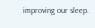improving our sleep.